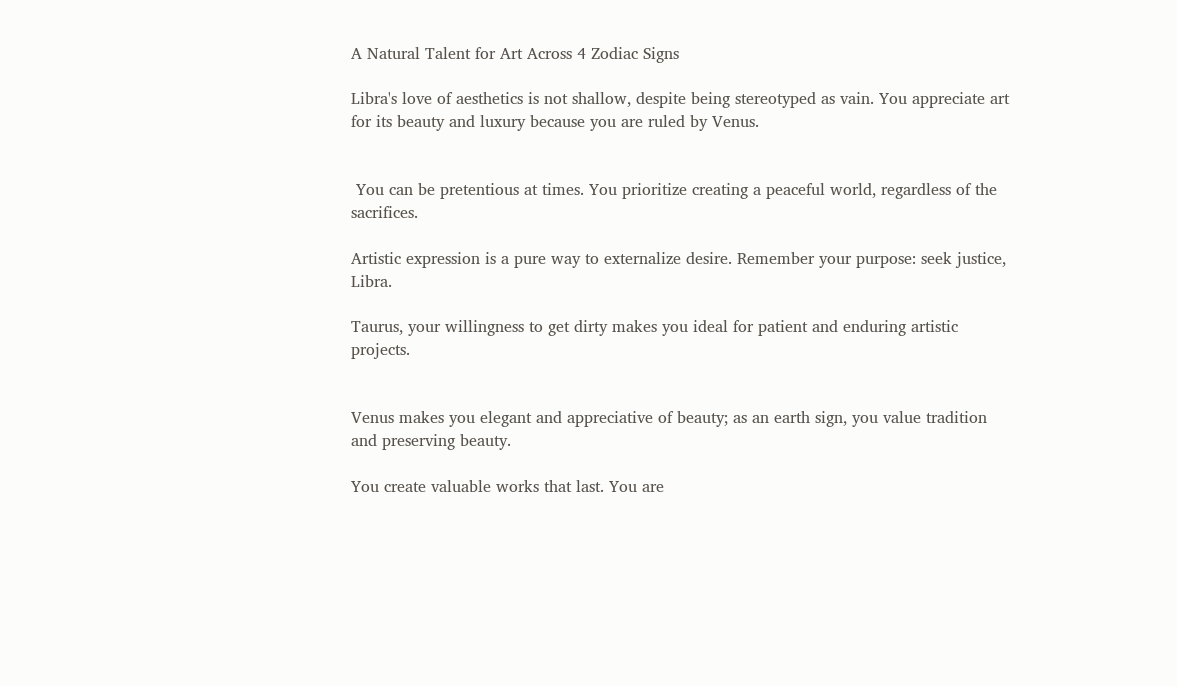A Natural Talent for Art Across 4 Zodiac Signs

Libra's love of aesthetics is not shallow, despite being stereotyped as vain. You appreciate art for its beauty and luxury because you are ruled by Venus.


 You can be pretentious at times. You prioritize creating a peaceful world, regardless of the sacrifices.

Artistic expression is a pure way to externalize desire. Remember your purpose: seek justice, Libra.

Taurus, your willingness to get dirty makes you ideal for patient and enduring artistic projects.


Venus makes you elegant and appreciative of beauty; as an earth sign, you value tradition and preserving beauty.

You create valuable works that last. You are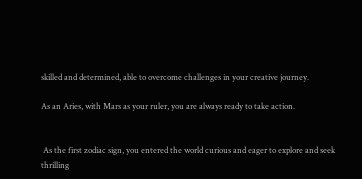skilled and determined, able to overcome challenges in your creative journey.

As an Aries, with Mars as your ruler, you are always ready to take action.


 As the first zodiac sign, you entered the world curious and eager to explore and seek thrilling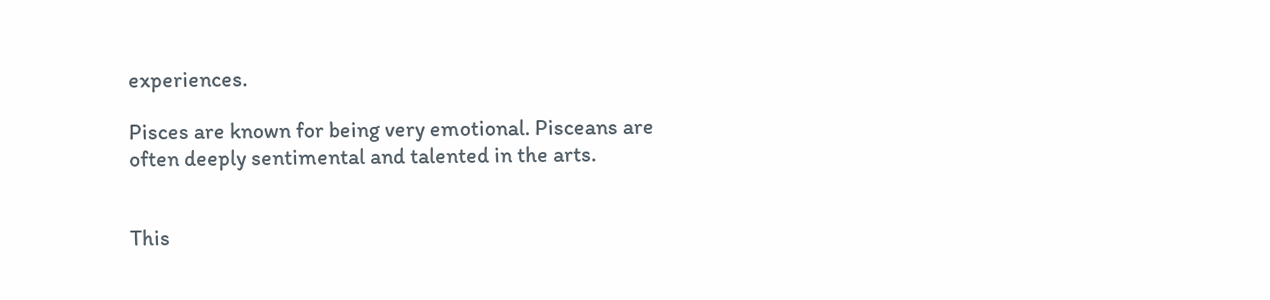experiences.

Pisces are known for being very emotional. Pisceans are often deeply sentimental and talented in the arts.


This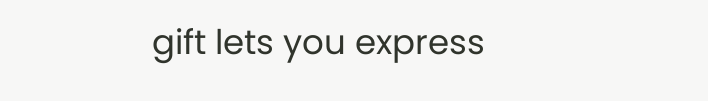gift lets you express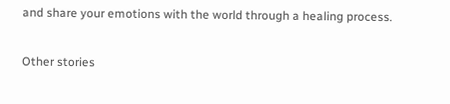and share your emotions with the world through a healing process.

Other stories